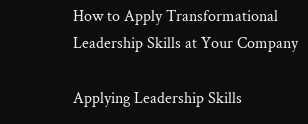How to Apply Transformational Leadership Skills at Your Company

Applying Leadership Skills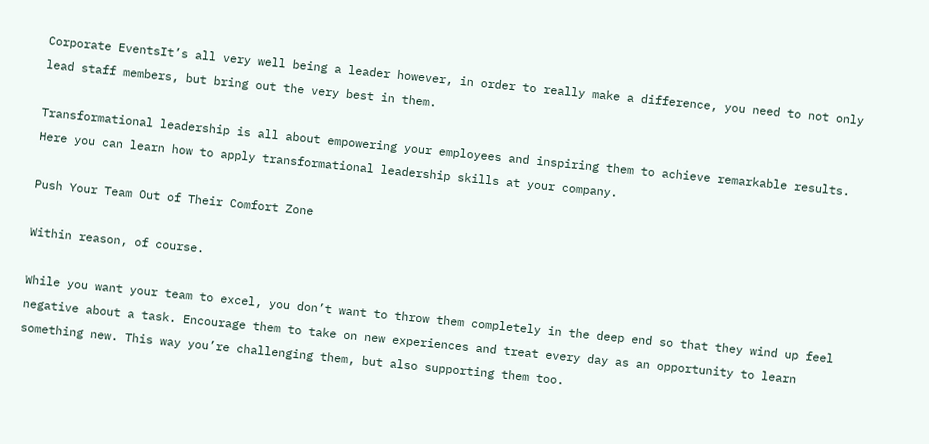Corporate EventsIt’s all very well being a leader however, in order to really make a difference, you need to not only lead staff members, but bring out the very best in them.

Transformational leadership is all about empowering your employees and inspiring them to achieve remarkable results. Here you can learn how to apply transformational leadership skills at your company.

Push Your Team Out of Their Comfort Zone

Within reason, of course.

While you want your team to excel, you don’t want to throw them completely in the deep end so that they wind up feel negative about a task. Encourage them to take on new experiences and treat every day as an opportunity to learn something new. This way you’re challenging them, but also supporting them too.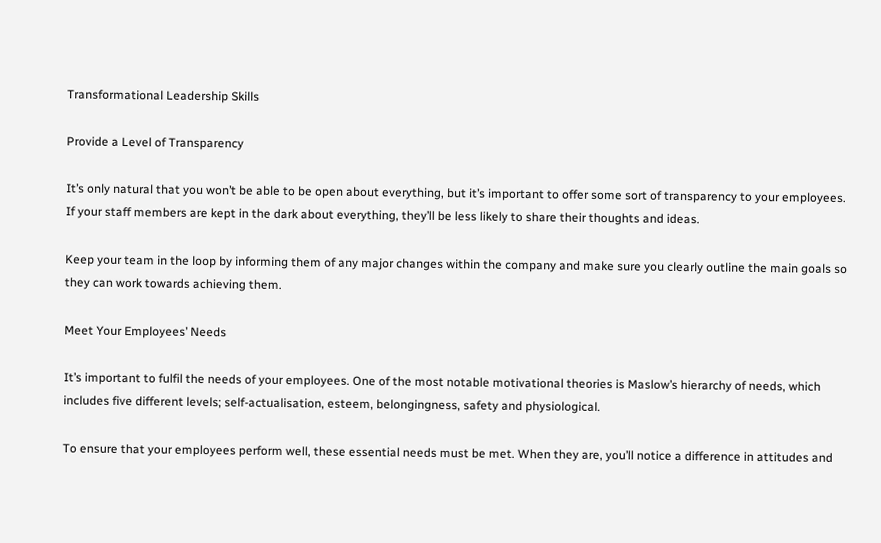Transformational Leadership Skills

Provide a Level of Transparency

It’s only natural that you won’t be able to be open about everything, but it’s important to offer some sort of transparency to your employees. If your staff members are kept in the dark about everything, they’ll be less likely to share their thoughts and ideas.

Keep your team in the loop by informing them of any major changes within the company and make sure you clearly outline the main goals so they can work towards achieving them.

Meet Your Employees’ Needs

It’s important to fulfil the needs of your employees. One of the most notable motivational theories is Maslow’s hierarchy of needs, which includes five different levels; self-actualisation, esteem, belongingness, safety and physiological.

To ensure that your employees perform well, these essential needs must be met. When they are, you’ll notice a difference in attitudes and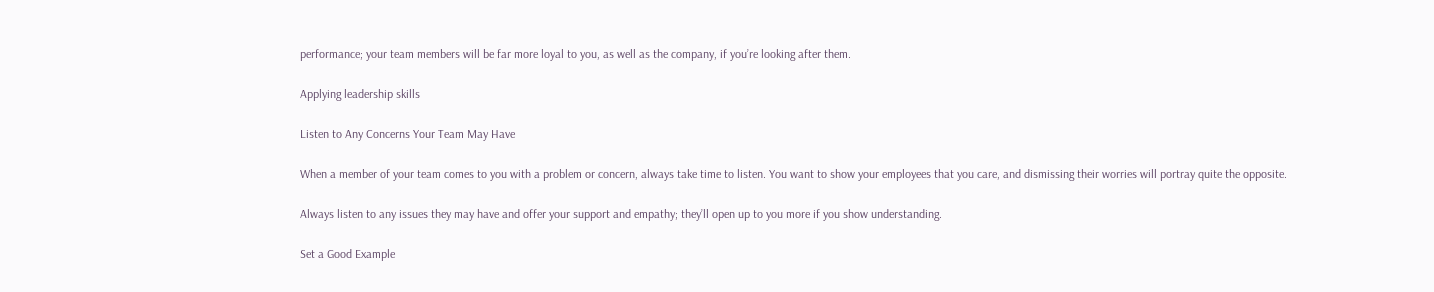performance; your team members will be far more loyal to you, as well as the company, if you’re looking after them.

Applying leadership skills

Listen to Any Concerns Your Team May Have

When a member of your team comes to you with a problem or concern, always take time to listen. You want to show your employees that you care, and dismissing their worries will portray quite the opposite.

Always listen to any issues they may have and offer your support and empathy; they’ll open up to you more if you show understanding.

Set a Good Example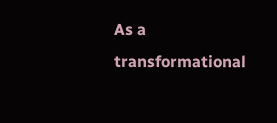As a transformational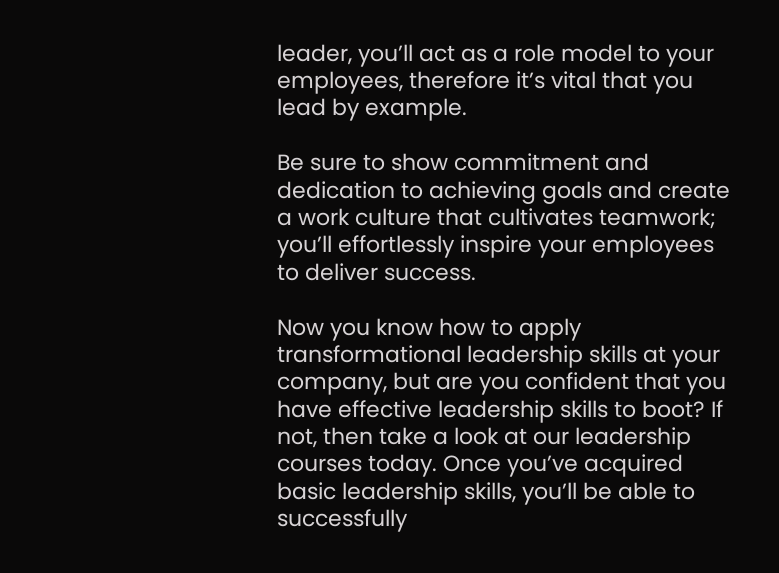leader, you’ll act as a role model to your employees, therefore it’s vital that you lead by example.

Be sure to show commitment and dedication to achieving goals and create a work culture that cultivates teamwork; you’ll effortlessly inspire your employees to deliver success.

Now you know how to apply transformational leadership skills at your company, but are you confident that you have effective leadership skills to boot? If not, then take a look at our leadership courses today. Once you’ve acquired basic leadership skills, you’ll be able to successfully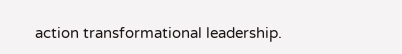action transformational leadership.